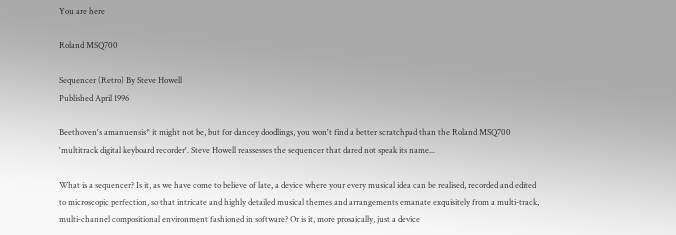You are here

Roland MSQ700

Sequencer (Retro) By Steve Howell
Published April 1996

Beethoven's amanuensis* it might not be, but for dancey doodlings, you won't find a better scratchpad than the Roland MSQ700 'multitrack digital keyboard recorder'. Steve Howell reassesses the sequencer that dared not speak its name...

What is a sequencer? Is it, as we have come to believe of late, a device where your every musical idea can be realised, recorded and edited to microscopic perfection, so that intricate and highly detailed musical themes and arrangements emanate exquisitely from a multi‑track, multi‑channel compositional environment fashioned in software? Or is it, more prosaically, just a device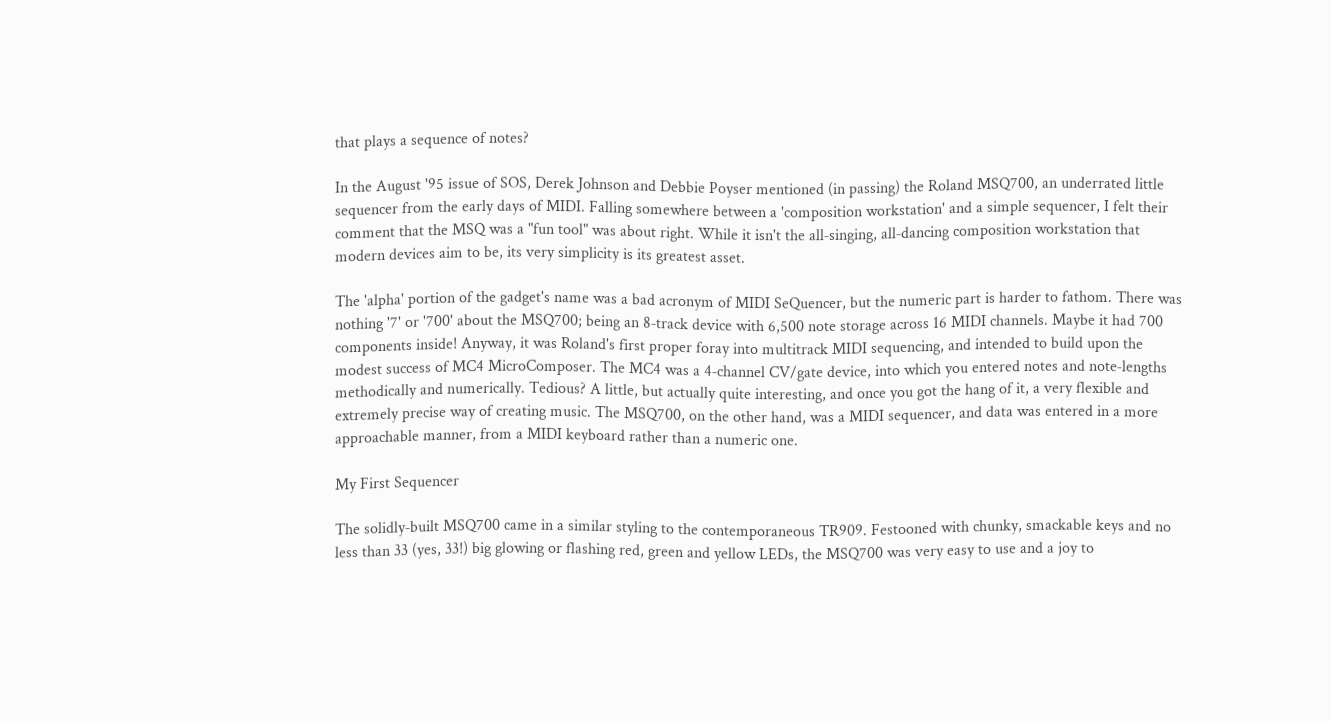that plays a sequence of notes?

In the August '95 issue of SOS, Derek Johnson and Debbie Poyser mentioned (in passing) the Roland MSQ700, an underrated little sequencer from the early days of MIDI. Falling somewhere between a 'composition workstation' and a simple sequencer, I felt their comment that the MSQ was a "fun tool" was about right. While it isn't the all‑singing, all‑dancing composition workstation that modern devices aim to be, its very simplicity is its greatest asset.

The 'alpha' portion of the gadget's name was a bad acronym of MIDI SeQuencer, but the numeric part is harder to fathom. There was nothing '7' or '700' about the MSQ700; being an 8‑track device with 6,500 note storage across 16 MIDI channels. Maybe it had 700 components inside! Anyway, it was Roland's first proper foray into multitrack MIDI sequencing, and intended to build upon the modest success of MC4 MicroComposer. The MC4 was a 4‑channel CV/gate device, into which you entered notes and note‑lengths methodically and numerically. Tedious? A little, but actually quite interesting, and once you got the hang of it, a very flexible and extremely precise way of creating music. The MSQ700, on the other hand, was a MIDI sequencer, and data was entered in a more approachable manner, from a MIDI keyboard rather than a numeric one.

My First Sequencer

The solidly‑built MSQ700 came in a similar styling to the contemporaneous TR909. Festooned with chunky, smackable keys and no less than 33 (yes, 33!) big glowing or flashing red, green and yellow LEDs, the MSQ700 was very easy to use and a joy to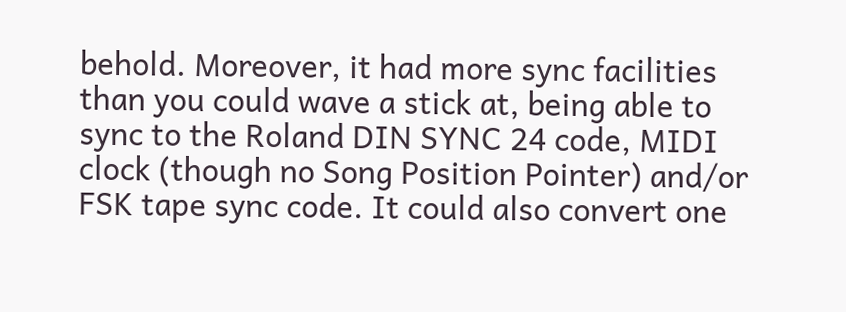behold. Moreover, it had more sync facilities than you could wave a stick at, being able to sync to the Roland DIN SYNC 24 code, MIDI clock (though no Song Position Pointer) and/or FSK tape sync code. It could also convert one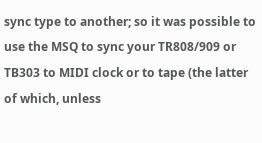sync type to another; so it was possible to use the MSQ to sync your TR808/909 or TB303 to MIDI clock or to tape (the latter of which, unless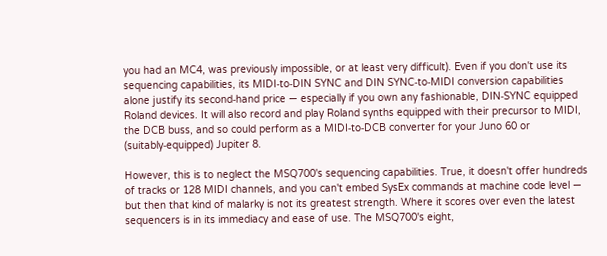you had an MC4, was previously impossible, or at least very difficult). Even if you don't use its sequencing capabilities, its MIDI‑to‑DIN SYNC and DIN SYNC‑to‑MIDI conversion capabilities alone justify its second‑hand price — especially if you own any fashionable, DIN‑SYNC equipped Roland devices. It will also record and play Roland synths equipped with their precursor to MIDI, the DCB buss, and so could perform as a MIDI‑to‑DCB converter for your Juno 60 or (suitably‑equipped) Jupiter 8.

However, this is to neglect the MSQ700's sequencing capabilities. True, it doesn't offer hundreds of tracks or 128 MIDI channels, and you can't embed SysEx commands at machine code level — but then that kind of malarky is not its greatest strength. Where it scores over even the latest sequencers is in its immediacy and ease of use. The MSQ700's eight,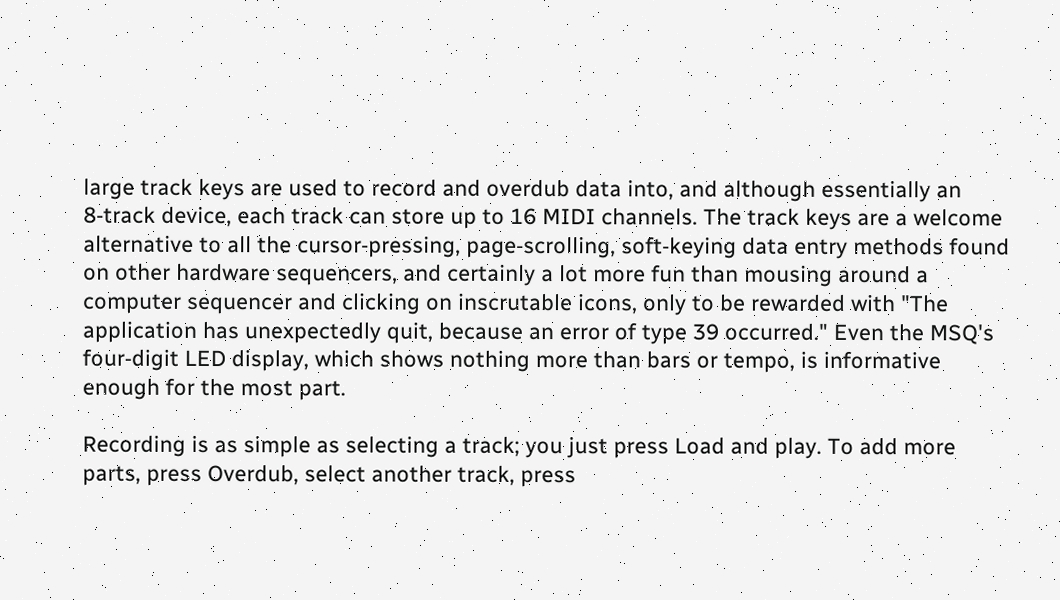large track keys are used to record and overdub data into, and although essentially an 8‑track device, each track can store up to 16 MIDI channels. The track keys are a welcome alternative to all the cursor‑pressing, page‑scrolling, soft‑keying data entry methods found on other hardware sequencers, and certainly a lot more fun than mousing around a computer sequencer and clicking on inscrutable icons, only to be rewarded with "The application has unexpectedly quit, because an error of type 39 occurred." Even the MSQ's four‑digit LED display, which shows nothing more than bars or tempo, is informative enough for the most part.

Recording is as simple as selecting a track; you just press Load and play. To add more parts, press Overdub, select another track, press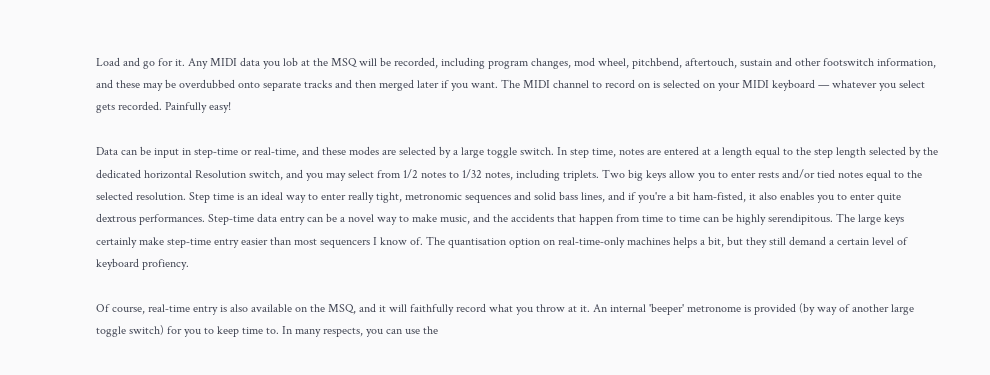Load and go for it. Any MIDI data you lob at the MSQ will be recorded, including program changes, mod wheel, pitchbend, aftertouch, sustain and other footswitch information, and these may be overdubbed onto separate tracks and then merged later if you want. The MIDI channel to record on is selected on your MIDI keyboard — whatever you select gets recorded. Painfully easy!

Data can be input in step‑time or real‑time, and these modes are selected by a large toggle switch. In step time, notes are entered at a length equal to the step length selected by the dedicated horizontal Resolution switch, and you may select from 1/2 notes to 1/32 notes, including triplets. Two big keys allow you to enter rests and/or tied notes equal to the selected resolution. Step time is an ideal way to enter really tight, metronomic sequences and solid bass lines, and if you're a bit ham‑fisted, it also enables you to enter quite dextrous performances. Step‑time data entry can be a novel way to make music, and the accidents that happen from time to time can be highly serendipitous. The large keys certainly make step‑time entry easier than most sequencers I know of. The quantisation option on real‑time‑only machines helps a bit, but they still demand a certain level of keyboard profiency.

Of course, real‑time entry is also available on the MSQ, and it will faithfully record what you throw at it. An internal 'beeper' metronome is provided (by way of another large toggle switch) for you to keep time to. In many respects, you can use the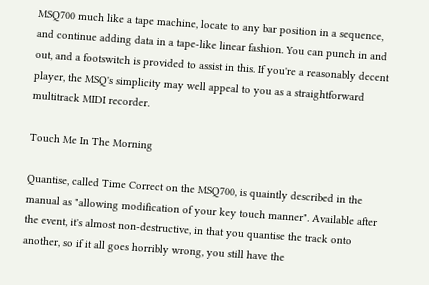MSQ700 much like a tape machine, locate to any bar position in a sequence, and continue adding data in a tape‑like linear fashion. You can punch in and out, and a footswitch is provided to assist in this. If you're a reasonably decent player, the MSQ's simplicity may well appeal to you as a straightforward multitrack MIDI recorder.

Touch Me In The Morning

Quantise, called Time Correct on the MSQ700, is quaintly described in the manual as "allowing modification of your key touch manner". Available after the event, it's almost non‑destructive, in that you quantise the track onto another, so if it all goes horribly wrong, you still have the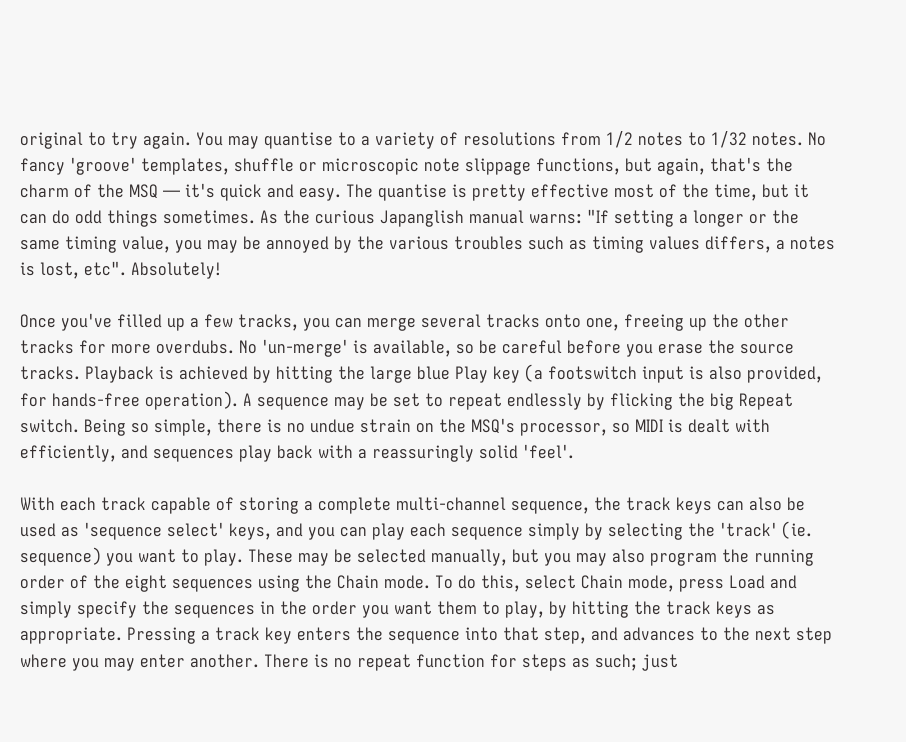original to try again. You may quantise to a variety of resolutions from 1/2 notes to 1/32 notes. No fancy 'groove' templates, shuffle or microscopic note slippage functions, but again, that's the charm of the MSQ — it's quick and easy. The quantise is pretty effective most of the time, but it can do odd things sometimes. As the curious Japanglish manual warns: "If setting a longer or the same timing value, you may be annoyed by the various troubles such as timing values differs, a notes is lost, etc". Absolutely!

Once you've filled up a few tracks, you can merge several tracks onto one, freeing up the other tracks for more overdubs. No 'un‑merge' is available, so be careful before you erase the source tracks. Playback is achieved by hitting the large blue Play key (a footswitch input is also provided, for hands‑free operation). A sequence may be set to repeat endlessly by flicking the big Repeat switch. Being so simple, there is no undue strain on the MSQ's processor, so MIDI is dealt with efficiently, and sequences play back with a reassuringly solid 'feel'.

With each track capable of storing a complete multi‑channel sequence, the track keys can also be used as 'sequence select' keys, and you can play each sequence simply by selecting the 'track' (ie. sequence) you want to play. These may be selected manually, but you may also program the running order of the eight sequences using the Chain mode. To do this, select Chain mode, press Load and simply specify the sequences in the order you want them to play, by hitting the track keys as appropriate. Pressing a track key enters the sequence into that step, and advances to the next step where you may enter another. There is no repeat function for steps as such; just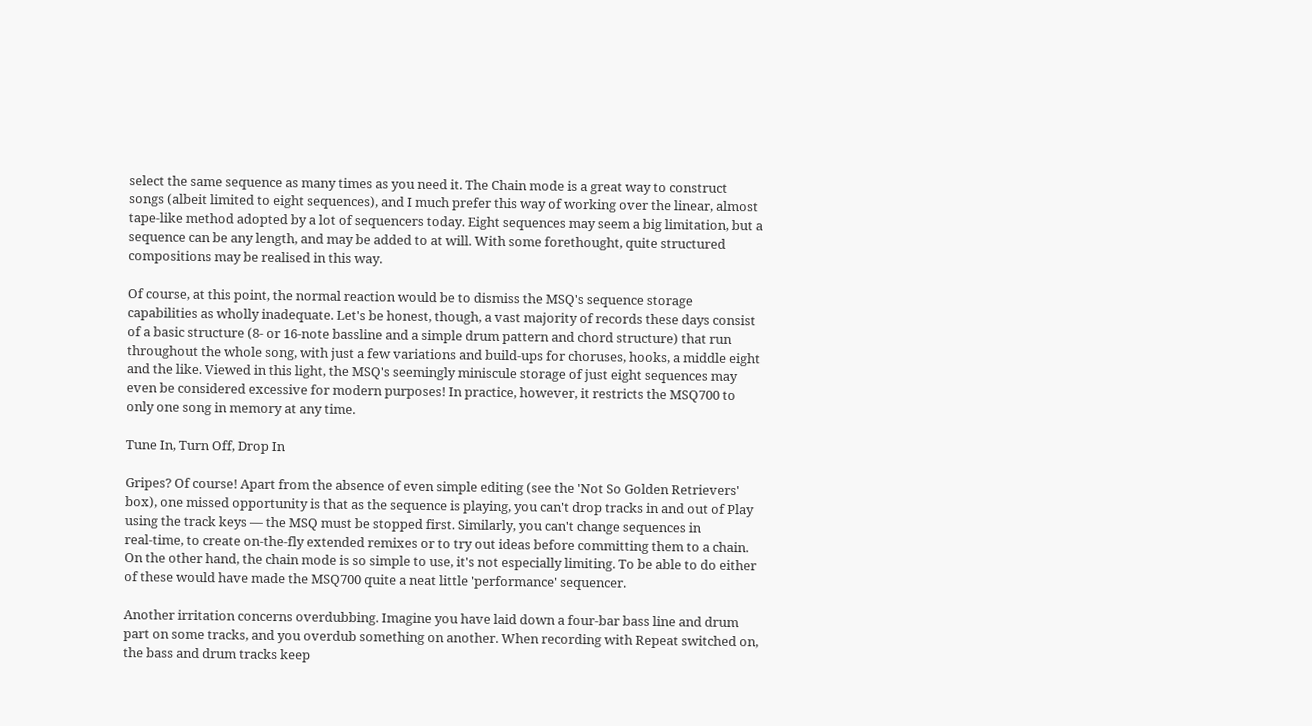select the same sequence as many times as you need it. The Chain mode is a great way to construct songs (albeit limited to eight sequences), and I much prefer this way of working over the linear, almost tape‑like method adopted by a lot of sequencers today. Eight sequences may seem a big limitation, but a sequence can be any length, and may be added to at will. With some forethought, quite structured compositions may be realised in this way.

Of course, at this point, the normal reaction would be to dismiss the MSQ's sequence storage capabilities as wholly inadequate. Let's be honest, though, a vast majority of records these days consist of a basic structure (8‑ or 16‑note bassline and a simple drum pattern and chord structure) that run throughout the whole song, with just a few variations and build‑ups for choruses, hooks, a middle eight and the like. Viewed in this light, the MSQ's seemingly miniscule storage of just eight sequences may even be considered excessive for modern purposes! In practice, however, it restricts the MSQ700 to only one song in memory at any time.

Tune In, Turn Off, Drop In

Gripes? Of course! Apart from the absence of even simple editing (see the 'Not So Golden Retrievers' box), one missed opportunity is that as the sequence is playing, you can't drop tracks in and out of Play using the track keys — the MSQ must be stopped first. Similarly, you can't change sequences in real‑time, to create on‑the‑fly extended remixes or to try out ideas before committing them to a chain. On the other hand, the chain mode is so simple to use, it's not especially limiting. To be able to do either of these would have made the MSQ700 quite a neat little 'performance' sequencer.

Another irritation concerns overdubbing. Imagine you have laid down a four‑bar bass line and drum part on some tracks, and you overdub something on another. When recording with Repeat switched on, the bass and drum tracks keep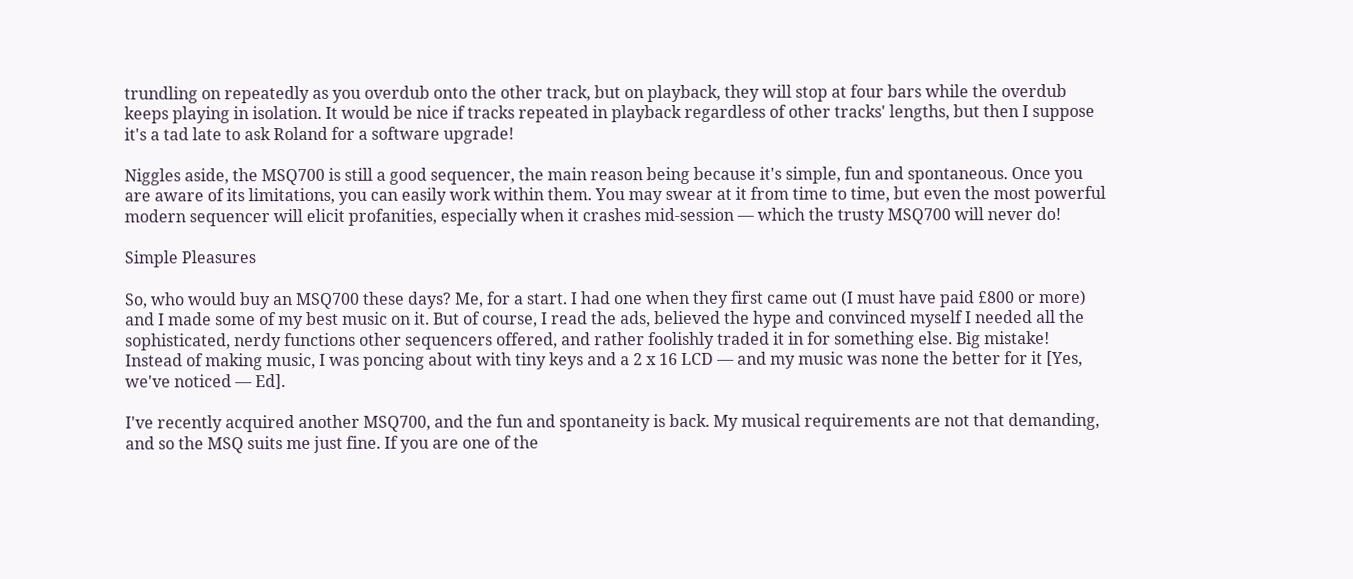trundling on repeatedly as you overdub onto the other track, but on playback, they will stop at four bars while the overdub keeps playing in isolation. It would be nice if tracks repeated in playback regardless of other tracks' lengths, but then I suppose it's a tad late to ask Roland for a software upgrade!

Niggles aside, the MSQ700 is still a good sequencer, the main reason being because it's simple, fun and spontaneous. Once you are aware of its limitations, you can easily work within them. You may swear at it from time to time, but even the most powerful modern sequencer will elicit profanities, especially when it crashes mid‑session — which the trusty MSQ700 will never do!

Simple Pleasures

So, who would buy an MSQ700 these days? Me, for a start. I had one when they first came out (I must have paid £800 or more) and I made some of my best music on it. But of course, I read the ads, believed the hype and convinced myself I needed all the sophisticated, nerdy functions other sequencers offered, and rather foolishly traded it in for something else. Big mistake! Instead of making music, I was poncing about with tiny keys and a 2 x 16 LCD — and my music was none the better for it [Yes, we've noticed — Ed].

I've recently acquired another MSQ700, and the fun and spontaneity is back. My musical requirements are not that demanding, and so the MSQ suits me just fine. If you are one of the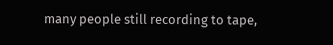many people still recording to tape,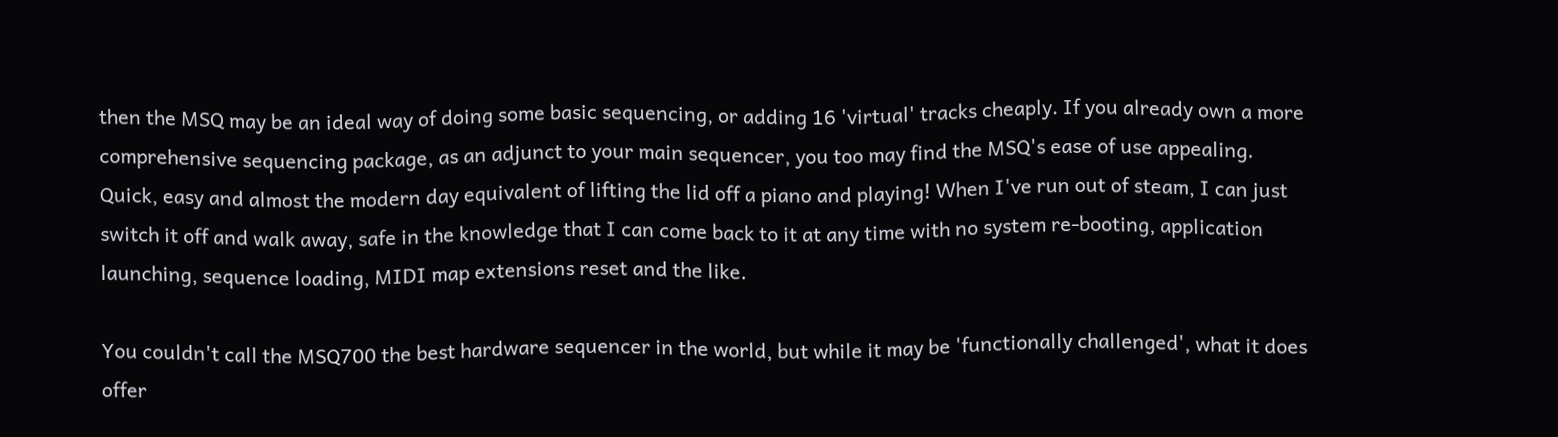then the MSQ may be an ideal way of doing some basic sequencing, or adding 16 'virtual' tracks cheaply. If you already own a more comprehensive sequencing package, as an adjunct to your main sequencer, you too may find the MSQ's ease of use appealing. Quick, easy and almost the modern day equivalent of lifting the lid off a piano and playing! When I've run out of steam, I can just switch it off and walk away, safe in the knowledge that I can come back to it at any time with no system re‑booting, application launching, sequence loading, MIDI map extensions reset and the like.

You couldn't call the MSQ700 the best hardware sequencer in the world, but while it may be 'functionally challenged', what it does offer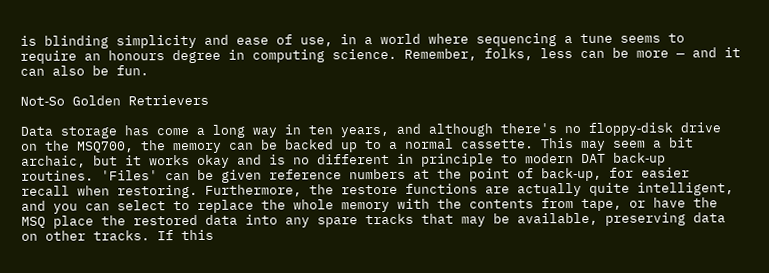is blinding simplicity and ease of use, in a world where sequencing a tune seems to require an honours degree in computing science. Remember, folks, less can be more — and it can also be fun.

Not‑So Golden Retrievers

Data storage has come a long way in ten years, and although there's no floppy‑disk drive on the MSQ700, the memory can be backed up to a normal cassette. This may seem a bit archaic, but it works okay and is no different in principle to modern DAT back‑up routines. 'Files' can be given reference numbers at the point of back‑up, for easier recall when restoring. Furthermore, the restore functions are actually quite intelligent, and you can select to replace the whole memory with the contents from tape, or have the MSQ place the restored data into any spare tracks that may be available, preserving data on other tracks. If this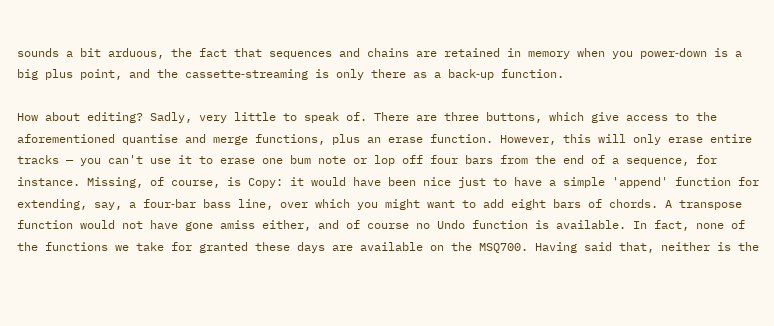sounds a bit arduous, the fact that sequences and chains are retained in memory when you power‑down is a big plus point, and the cassette‑streaming is only there as a back‑up function.

How about editing? Sadly, very little to speak of. There are three buttons, which give access to the aforementioned quantise and merge functions, plus an erase function. However, this will only erase entire tracks — you can't use it to erase one bum note or lop off four bars from the end of a sequence, for instance. Missing, of course, is Copy: it would have been nice just to have a simple 'append' function for extending, say, a four‑bar bass line, over which you might want to add eight bars of chords. A transpose function would not have gone amiss either, and of course no Undo function is available. In fact, none of the functions we take for granted these days are available on the MSQ700. Having said that, neither is the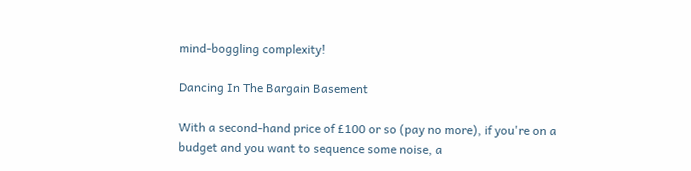mind‑boggling complexity!

Dancing In The Bargain Basement

With a second‑hand price of £100 or so (pay no more), if you're on a budget and you want to sequence some noise, a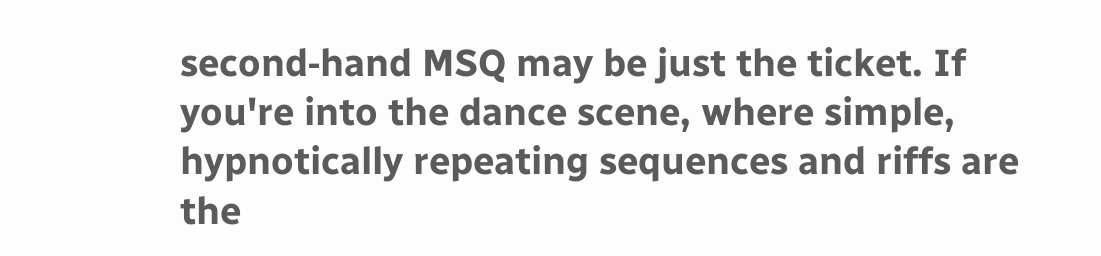second‑hand MSQ may be just the ticket. If you're into the dance scene, where simple, hypnotically repeating sequences and riffs are the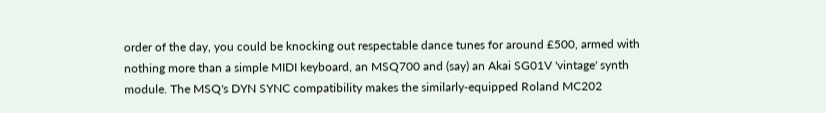order of the day, you could be knocking out respectable dance tunes for around £500, armed with nothing more than a simple MIDI keyboard, an MSQ700 and (say) an Akai SG01V 'vintage' synth module. The MSQ's DYN SYNC compatibility makes the similarly‑equipped Roland MC202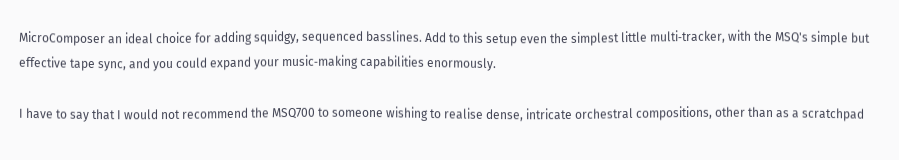MicroComposer an ideal choice for adding squidgy, sequenced basslines. Add to this setup even the simplest little multi‑tracker, with the MSQ's simple but effective tape sync, and you could expand your music‑making capabilities enormously.

I have to say that I would not recommend the MSQ700 to someone wishing to realise dense, intricate orchestral compositions, other than as a scratchpad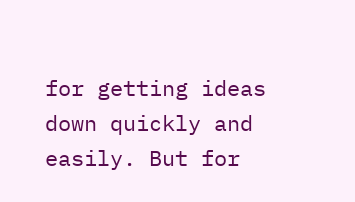for getting ideas down quickly and easily. But for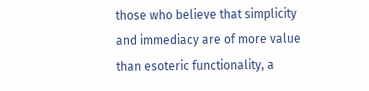those who believe that simplicity and immediacy are of more value than esoteric functionality, a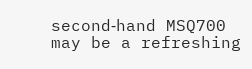second‑hand MSQ700 may be a refreshing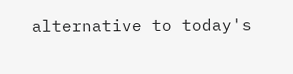alternative to today's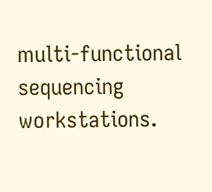multi‑functional sequencing workstations.